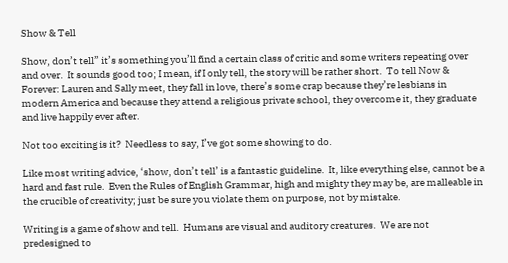Show & Tell

Show, don’t tell” it’s something you’ll find a certain class of critic and some writers repeating over and over.  It sounds good too; I mean, if I only tell, the story will be rather short.  To tell Now & Forever: Lauren and Sally meet, they fall in love, there’s some crap because they’re lesbians in modern America and because they attend a religious private school, they overcome it, they graduate and live happily ever after.

Not too exciting is it?  Needless to say, I’ve got some showing to do.

Like most writing advice, ‘show, don’t tell’ is a fantastic guideline.  It, like everything else, cannot be a hard and fast rule.  Even the Rules of English Grammar, high and mighty they may be, are malleable in the crucible of creativity; just be sure you violate them on purpose, not by mistake.

Writing is a game of show and tell.  Humans are visual and auditory creatures.  We are not predesigned to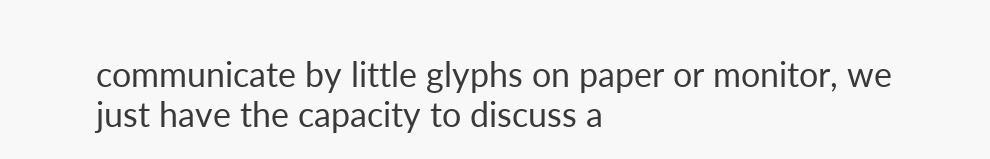communicate by little glyphs on paper or monitor, we just have the capacity to discuss a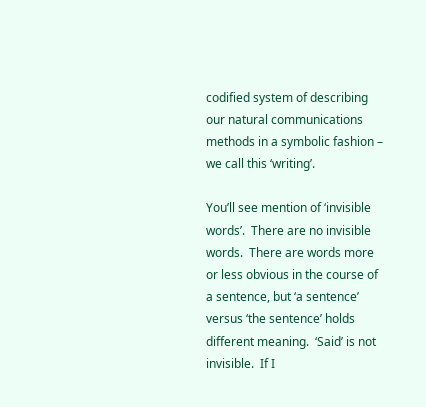codified system of describing our natural communications methods in a symbolic fashion – we call this ‘writing’.

You’ll see mention of ‘invisible words’.  There are no invisible words.  There are words more or less obvious in the course of a sentence, but ‘a sentence’ versus ‘the sentence’ holds different meaning.  ‘Said’ is not invisible.  If I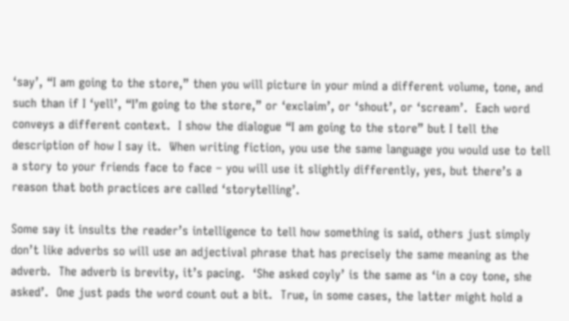‘say’, “I am going to the store,” then you will picture in your mind a different volume, tone, and such than if I ‘yell’, “I’m going to the store,” or ‘exclaim’, or ‘shout’, or ‘scream’.  Each word conveys a different context.  I show the dialogue “I am going to the store” but I tell the description of how I say it.  When writing fiction, you use the same language you would use to tell a story to your friends face to face – you will use it slightly differently, yes, but there’s a reason that both practices are called ‘storytelling’.

Some say it insults the reader’s intelligence to tell how something is said, others just simply don’t like adverbs so will use an adjectival phrase that has precisely the same meaning as the adverb.  The adverb is brevity, it’s pacing.  ‘She asked coyly’ is the same as ‘in a coy tone, she asked’.  One just pads the word count out a bit.  True, in some cases, the latter might hold a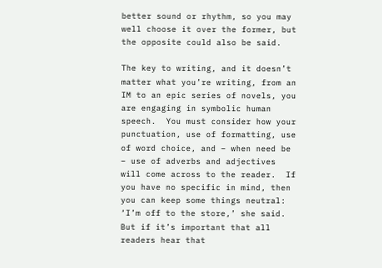better sound or rhythm, so you may well choose it over the former, but the opposite could also be said.

The key to writing, and it doesn’t matter what you’re writing, from an IM to an epic series of novels, you are engaging in symbolic human speech.  You must consider how your punctuation, use of formatting, use of word choice, and – when need be – use of adverbs and adjectives will come across to the reader.  If you have no specific in mind, then you can keep some things neutral:  ‘I’m off to the store,’ she said.  But if it’s important that all readers hear that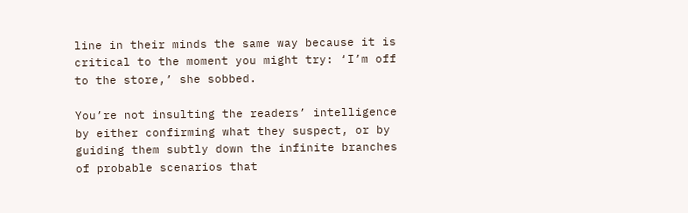line in their minds the same way because it is critical to the moment you might try: ‘I’m off to the store,’ she sobbed.

You’re not insulting the readers’ intelligence by either confirming what they suspect, or by guiding them subtly down the infinite branches of probable scenarios that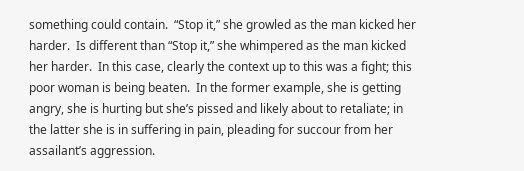something could contain.  “Stop it,” she growled as the man kicked her harder.  Is different than “Stop it,” she whimpered as the man kicked her harder.  In this case, clearly the context up to this was a fight; this poor woman is being beaten.  In the former example, she is getting angry, she is hurting but she’s pissed and likely about to retaliate; in the latter she is in suffering in pain, pleading for succour from her assailant’s aggression.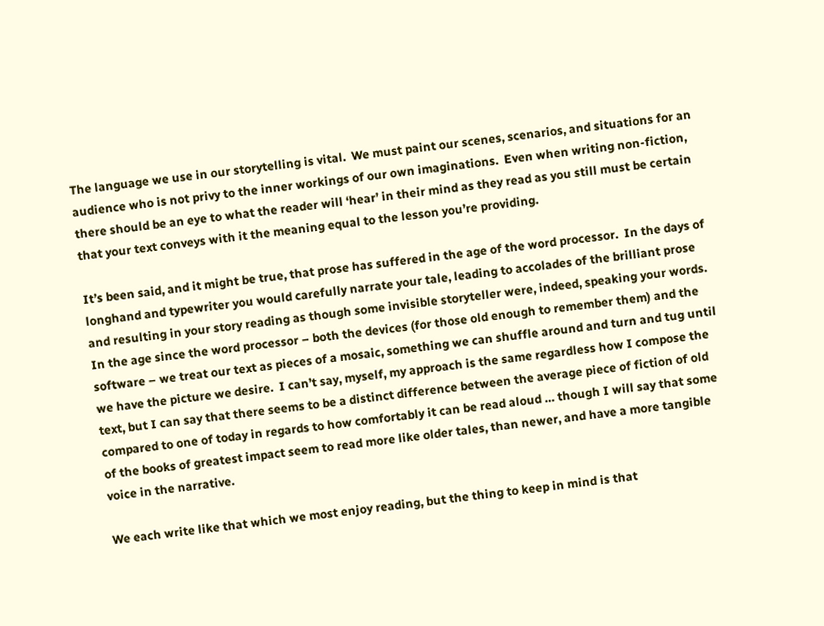The language we use in our storytelling is vital.  We must paint our scenes, scenarios, and situations for an audience who is not privy to the inner workings of our own imaginations.  Even when writing non-fiction, there should be an eye to what the reader will ‘hear’ in their mind as they read as you still must be certain that your text conveys with it the meaning equal to the lesson you’re providing.

It’s been said, and it might be true, that prose has suffered in the age of the word processor.  In the days of longhand and typewriter you would carefully narrate your tale, leading to accolades of the brilliant prose and resulting in your story reading as though some invisible storyteller were, indeed, speaking your words.  In the age since the word processor – both the devices (for those old enough to remember them) and the software – we treat our text as pieces of a mosaic, something we can shuffle around and turn and tug until we have the picture we desire.  I can’t say, myself, my approach is the same regardless how I compose the text, but I can say that there seems to be a distinct difference between the average piece of fiction of old compared to one of today in regards to how comfortably it can be read aloud … though I will say that some of the books of greatest impact seem to read more like older tales, than newer, and have a more tangible voice in the narrative.

We each write like that which we most enjoy reading, but the thing to keep in mind is that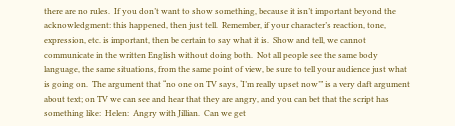there are no rules.  If you don’t want to show something, because it isn’t important beyond the acknowledgment: this happened, then just tell.  Remember, if your character’s reaction, tone, expression, etc. is important, then be certain to say what it is.  Show and tell, we cannot communicate in the written English without doing both.  Not all people see the same body language, the same situations, from the same point of view, be sure to tell your audience just what is going on.  The argument that “no one on TV says, ‘I’m really upset now’” is a very daft argument about text; on TV we can see and hear that they are angry, and you can bet that the script has something like:  Helen:  Angry with Jillian.  Can we get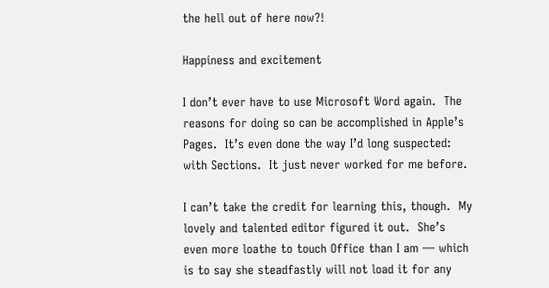the hell out of here now?!

Happiness and excitement

I don’t ever have to use Microsoft Word again.  The reasons for doing so can be accomplished in Apple’s Pages.  It’s even done the way I’d long suspected:  with Sections.  It just never worked for me before.

I can’t take the credit for learning this, though.  My lovely and talented editor figured it out.  She’s even more loathe to touch Office than I am — which is to say she steadfastly will not load it for any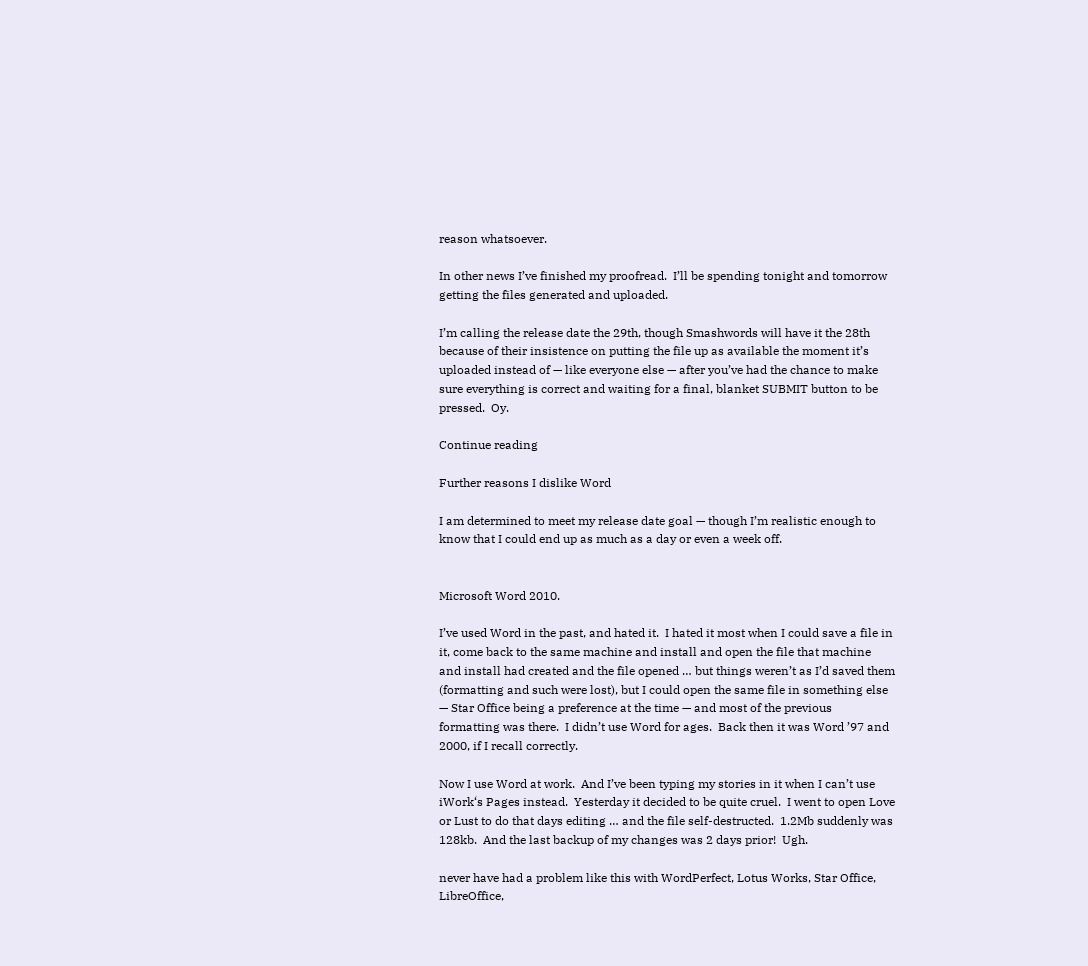reason whatsoever.

In other news I’ve finished my proofread.  I’ll be spending tonight and tomorrow getting the files generated and uploaded.

I’m calling the release date the 29th, though Smashwords will have it the 28th because of their insistence on putting the file up as available the moment it’s uploaded instead of — like everyone else — after you’ve had the chance to make sure everything is correct and waiting for a final, blanket SUBMIT button to be pressed.  Oy.

Continue reading

Further reasons I dislike Word

I am determined to meet my release date goal — though I’m realistic enough to know that I could end up as much as a day or even a week off.


Microsoft Word 2010.

I’ve used Word in the past, and hated it.  I hated it most when I could save a file in it, come back to the same machine and install and open the file that machine and install had created and the file opened … but things weren’t as I’d saved them (formatting and such were lost), but I could open the same file in something else — Star Office being a preference at the time — and most of the previous formatting was there.  I didn’t use Word for ages.  Back then it was Word ’97 and 2000, if I recall correctly.

Now I use Word at work.  And I’ve been typing my stories in it when I can’t use iWork‘s Pages instead.  Yesterday it decided to be quite cruel.  I went to open Love or Lust to do that days editing … and the file self-destructed.  1.2Mb suddenly was 128kb.  And the last backup of my changes was 2 days prior!  Ugh.

never have had a problem like this with WordPerfect, Lotus Works, Star Office, LibreOffice,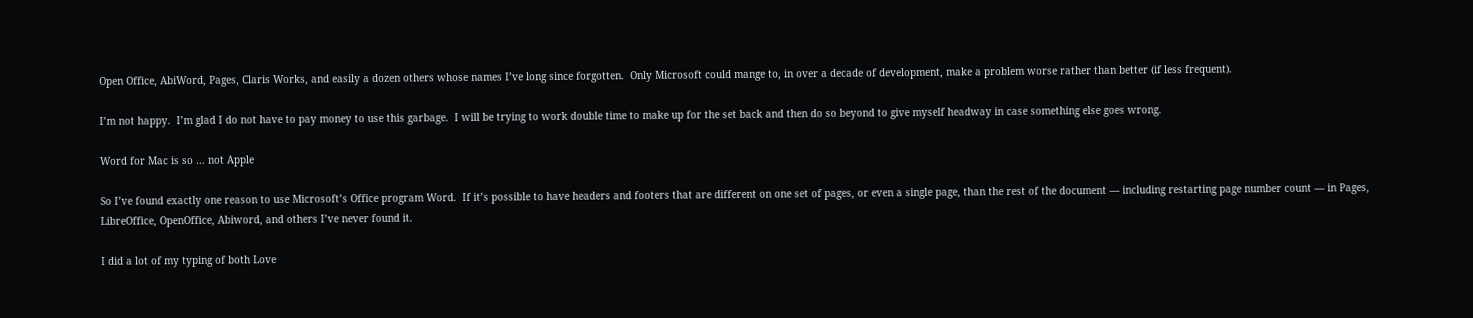Open Office, AbiWord, Pages, Claris Works, and easily a dozen others whose names I’ve long since forgotten.  Only Microsoft could mange to, in over a decade of development, make a problem worse rather than better (if less frequent).

I’m not happy.  I’m glad I do not have to pay money to use this garbage.  I will be trying to work double time to make up for the set back and then do so beyond to give myself headway in case something else goes wrong.

Word for Mac is so … not Apple

So I’ve found exactly one reason to use Microsoft’s Office program Word.  If it’s possible to have headers and footers that are different on one set of pages, or even a single page, than the rest of the document — including restarting page number count — in Pages, LibreOffice, OpenOffice, Abiword, and others I’ve never found it.

I did a lot of my typing of both Love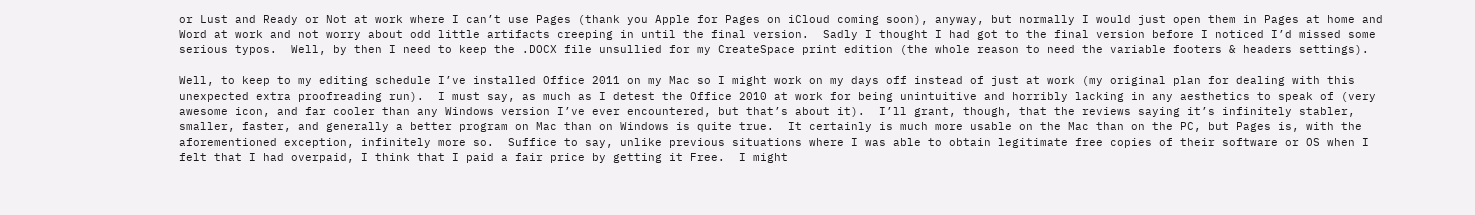or Lust and Ready or Not at work where I can’t use Pages (thank you Apple for Pages on iCloud coming soon), anyway, but normally I would just open them in Pages at home and Word at work and not worry about odd little artifacts creeping in until the final version.  Sadly I thought I had got to the final version before I noticed I’d missed some serious typos.  Well, by then I need to keep the .DOCX file unsullied for my CreateSpace print edition (the whole reason to need the variable footers & headers settings).

Well, to keep to my editing schedule I’ve installed Office 2011 on my Mac so I might work on my days off instead of just at work (my original plan for dealing with this unexpected extra proofreading run).  I must say, as much as I detest the Office 2010 at work for being unintuitive and horribly lacking in any aesthetics to speak of (very awesome icon, and far cooler than any Windows version I’ve ever encountered, but that’s about it).  I’ll grant, though, that the reviews saying it’s infinitely stabler, smaller, faster, and generally a better program on Mac than on Windows is quite true.  It certainly is much more usable on the Mac than on the PC, but Pages is, with the aforementioned exception, infinitely more so.  Suffice to say, unlike previous situations where I was able to obtain legitimate free copies of their software or OS when I felt that I had overpaid, I think that I paid a fair price by getting it Free.  I might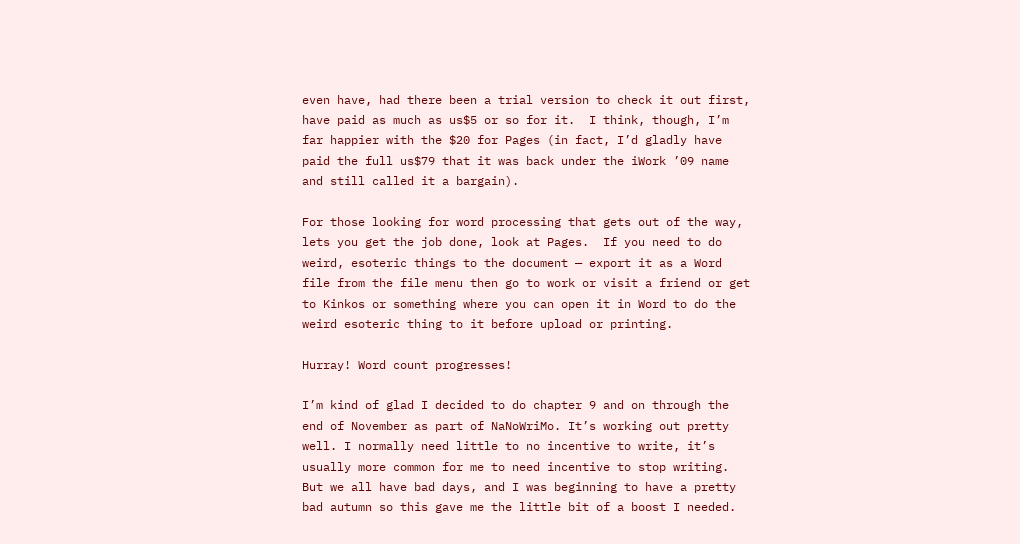even have, had there been a trial version to check it out first, have paid as much as us$5 or so for it.  I think, though, I’m far happier with the $20 for Pages (in fact, I’d gladly have paid the full us$79 that it was back under the iWork ’09 name and still called it a bargain).

For those looking for word processing that gets out of the way, lets you get the job done, look at Pages.  If you need to do weird, esoteric things to the document — export it as a Word file from the file menu then go to work or visit a friend or get to Kinkos or something where you can open it in Word to do the weird esoteric thing to it before upload or printing.

Hurray! Word count progresses!

I’m kind of glad I decided to do chapter 9 and on through the end of November as part of NaNoWriMo. It’s working out pretty well. I normally need little to no incentive to write, it’s usually more common for me to need incentive to stop writing. But we all have bad days, and I was beginning to have a pretty bad autumn so this gave me the little bit of a boost I needed.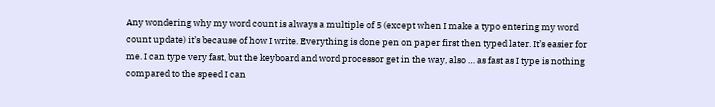Any wondering why my word count is always a multiple of 5 (except when I make a typo entering my word count update) it’s because of how I write. Everything is done pen on paper first then typed later. It’s easier for me. I can type very fast, but the keyboard and word processor get in the way, also … as fast as I type is nothing compared to the speed I can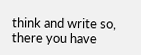think and write so, there you have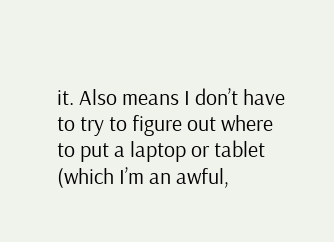it. Also means I don’t have to try to figure out where to put a laptop or tablet (which I’m an awful,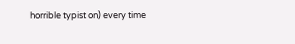horrible typist on) every time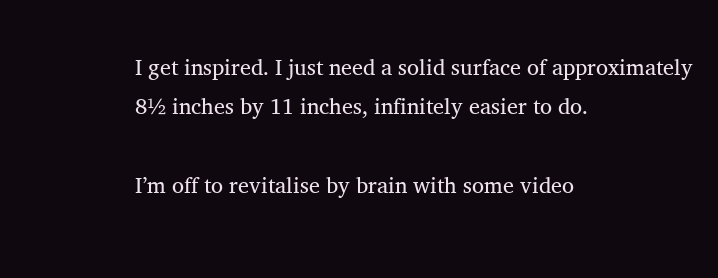I get inspired. I just need a solid surface of approximately 8½ inches by 11 inches, infinitely easier to do.

I’m off to revitalise by brain with some video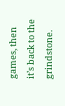games, then it’s back to the grindstone.